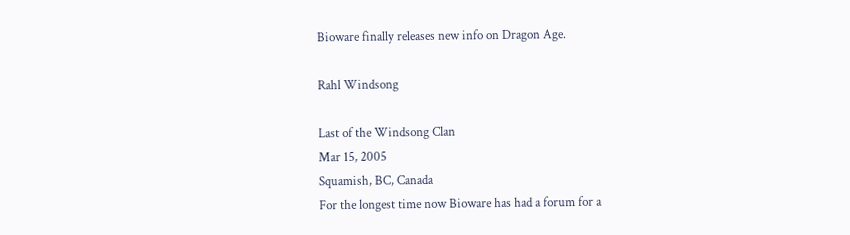Bioware finally releases new info on Dragon Age.

Rahl Windsong

Last of the Windsong Clan
Mar 15, 2005
Squamish, BC, Canada
For the longest time now Bioware has had a forum for a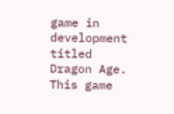game in development titled Dragon Age. This game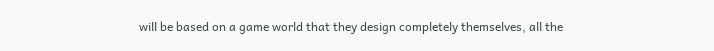will be based on a game world that they design completely themselves, all the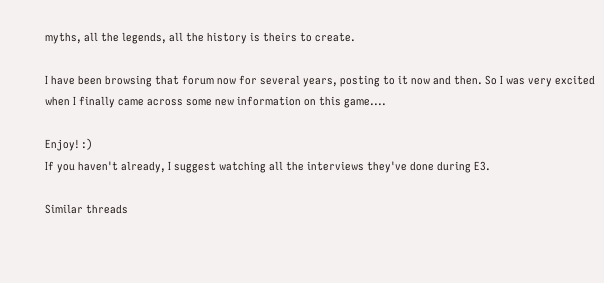myths, all the legends, all the history is theirs to create.

I have been browsing that forum now for several years, posting to it now and then. So I was very excited when I finally came across some new information on this game....

Enjoy! :)
If you haven't already, I suggest watching all the interviews they've done during E3.

Similar threads